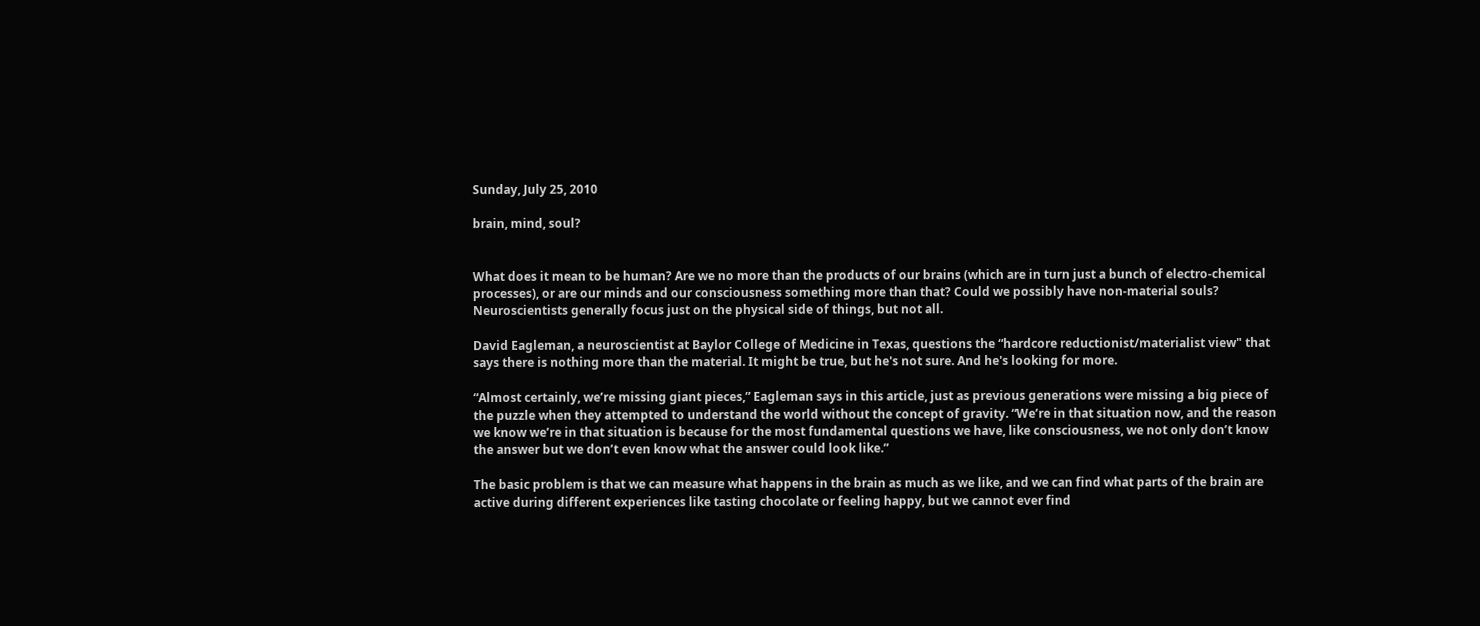Sunday, July 25, 2010

brain, mind, soul?


What does it mean to be human? Are we no more than the products of our brains (which are in turn just a bunch of electro-chemical processes), or are our minds and our consciousness something more than that? Could we possibly have non-material souls? Neuroscientists generally focus just on the physical side of things, but not all.

David Eagleman, a neuroscientist at Baylor College of Medicine in Texas, questions the “hardcore reductionist/materialist view" that says there is nothing more than the material. It might be true, but he's not sure. And he's looking for more.

“Almost certainly, we’re missing giant pieces,” Eagleman says in this article, just as previous generations were missing a big piece of the puzzle when they attempted to understand the world without the concept of gravity. “We’re in that situation now, and the reason we know we’re in that situation is because for the most fundamental questions we have, like consciousness, we not only don’t know the answer but we don’t even know what the answer could look like.”

The basic problem is that we can measure what happens in the brain as much as we like, and we can find what parts of the brain are active during different experiences like tasting chocolate or feeling happy, but we cannot ever find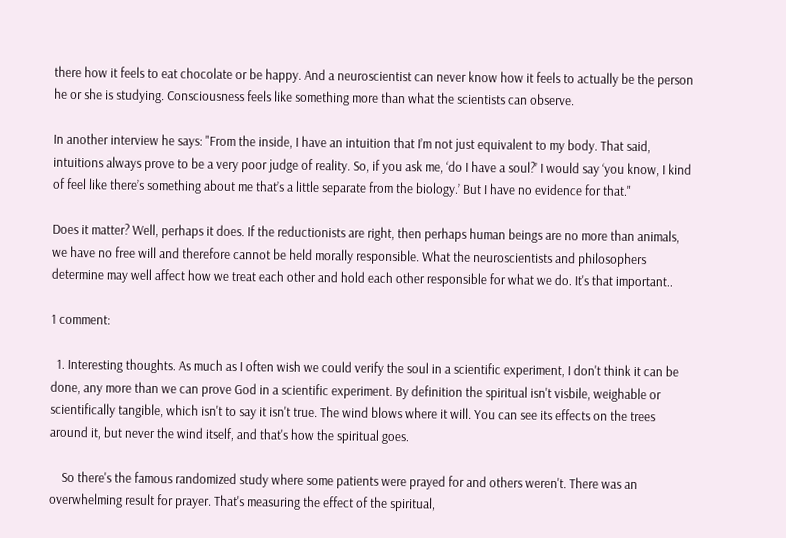there how it feels to eat chocolate or be happy. And a neuroscientist can never know how it feels to actually be the person he or she is studying. Consciousness feels like something more than what the scientists can observe.

In another interview he says: "From the inside, I have an intuition that I’m not just equivalent to my body. That said, intuitions always prove to be a very poor judge of reality. So, if you ask me, ‘do I have a soul?’ I would say ‘you know, I kind of feel like there’s something about me that’s a little separate from the biology.’ But I have no evidence for that."

Does it matter? Well, perhaps it does. If the reductionists are right, then perhaps human beings are no more than animals, we have no free will and therefore cannot be held morally responsible. What the neuroscientists and philosophers determine may well affect how we treat each other and hold each other responsible for what we do. It's that important..

1 comment:

  1. Interesting thoughts. As much as I often wish we could verify the soul in a scientific experiment, I don't think it can be done, any more than we can prove God in a scientific experiment. By definition the spiritual isn't visbile, weighable or scientifically tangible, which isn't to say it isn't true. The wind blows where it will. You can see its effects on the trees around it, but never the wind itself, and that's how the spiritual goes.

    So there's the famous randomized study where some patients were prayed for and others weren't. There was an overwhelming result for prayer. That's measuring the effect of the spiritual,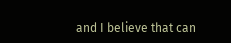and I believe that can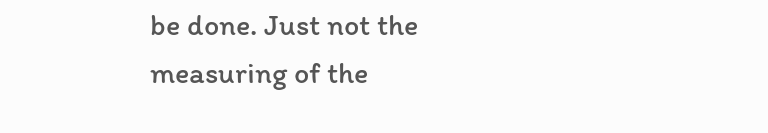be done. Just not the measuring of the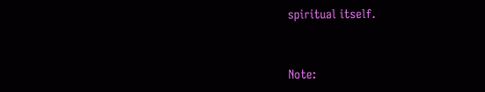spiritual itself.


Note: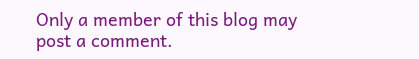Only a member of this blog may post a comment.